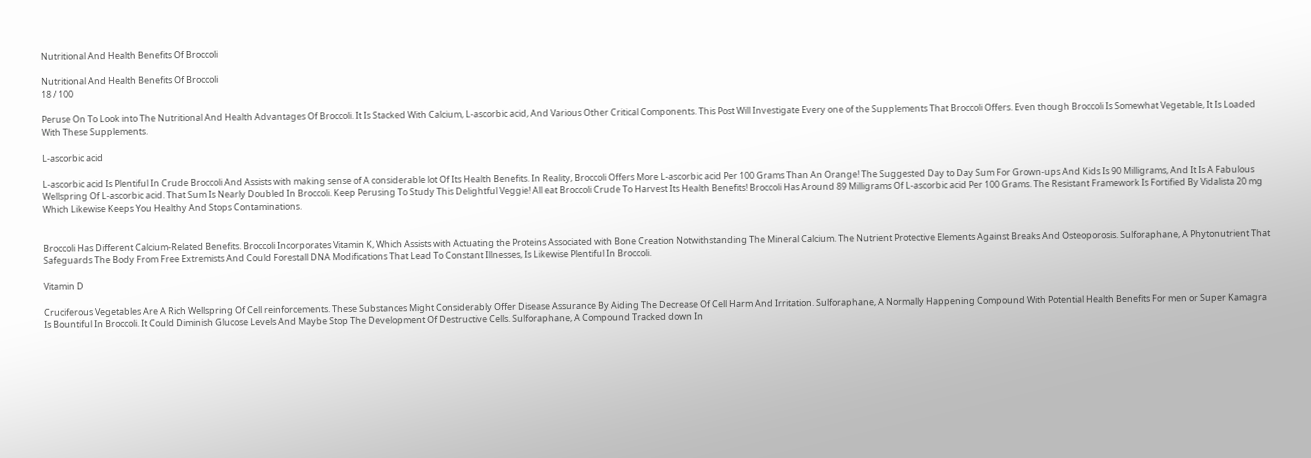Nutritional And Health Benefits Of Broccoli

Nutritional And Health Benefits Of Broccoli
18 / 100

Peruse On To Look into The Nutritional And Health Advantages Of Broccoli. It Is Stacked With Calcium, L-ascorbic acid, And Various Other Critical Components. This Post Will Investigate Every one of the Supplements That Broccoli Offers. Even though Broccoli Is Somewhat Vegetable, It Is Loaded With These Supplements.

L-ascorbic acid

L-ascorbic acid Is Plentiful In Crude Broccoli And Assists with making sense of A considerable lot Of Its Health Benefits. In Reality, Broccoli Offers More L-ascorbic acid Per 100 Grams Than An Orange! The Suggested Day to Day Sum For Grown-ups And Kids Is 90 Milligrams, And It Is A Fabulous Wellspring Of L-ascorbic acid. That Sum Is Nearly Doubled In Broccoli. Keep Perusing To Study This Delightful Veggie! All eat Broccoli Crude To Harvest Its Health Benefits! Broccoli Has Around 89 Milligrams Of L-ascorbic acid Per 100 Grams. The Resistant Framework Is Fortified By Vidalista 20 mg Which Likewise Keeps You Healthy And Stops Contaminations.


Broccoli Has Different Calcium-Related Benefits. Broccoli Incorporates Vitamin K, Which Assists with Actuating the Proteins Associated with Bone Creation Notwithstanding The Mineral Calcium. The Nutrient Protective Elements Against Breaks And Osteoporosis. Sulforaphane, A Phytonutrient That Safeguards The Body From Free Extremists And Could Forestall DNA Modifications That Lead To Constant Illnesses, Is Likewise Plentiful In Broccoli.

Vitamin D

Cruciferous Vegetables Are A Rich Wellspring Of Cell reinforcements. These Substances Might Considerably Offer Disease Assurance By Aiding The Decrease Of Cell Harm And Irritation. Sulforaphane, A Normally Happening Compound With Potential Health Benefits For men or Super Kamagra Is Bountiful In Broccoli. It Could Diminish Glucose Levels And Maybe Stop The Development Of Destructive Cells. Sulforaphane, A Compound Tracked down In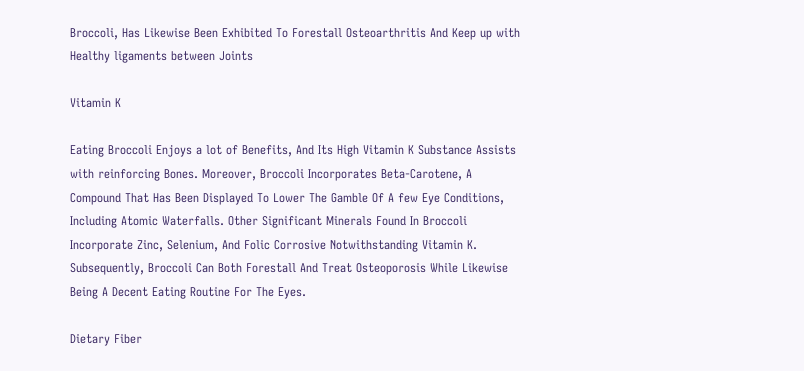Broccoli, Has Likewise Been Exhibited To Forestall Osteoarthritis And Keep up with Healthy ligaments between Joints

Vitamin K

Eating Broccoli Enjoys a lot of Benefits, And Its High Vitamin K Substance Assists with reinforcing Bones. Moreover, Broccoli Incorporates Beta-Carotene, A Compound That Has Been Displayed To Lower The Gamble Of A few Eye Conditions, Including Atomic Waterfalls. Other Significant Minerals Found In Broccoli Incorporate Zinc, Selenium, And Folic Corrosive Notwithstanding Vitamin K. Subsequently, Broccoli Can Both Forestall And Treat Osteoporosis While Likewise Being A Decent Eating Routine For The Eyes.

Dietary Fiber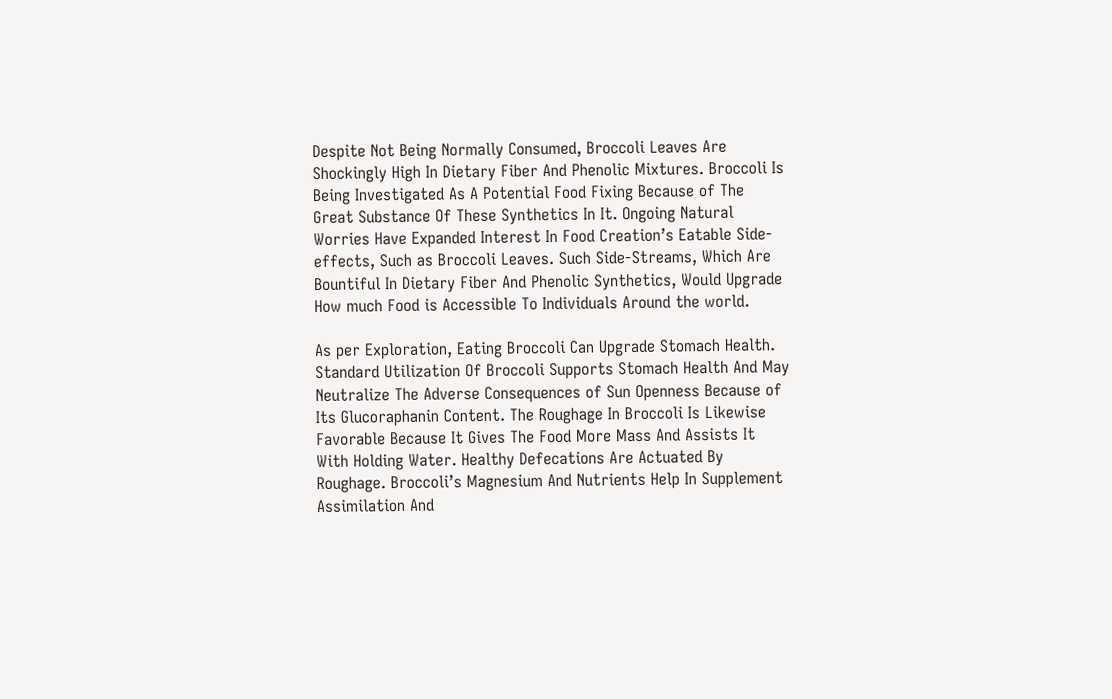Despite Not Being Normally Consumed, Broccoli Leaves Are Shockingly High In Dietary Fiber And Phenolic Mixtures. Broccoli Is Being Investigated As A Potential Food Fixing Because of The Great Substance Of These Synthetics In It. Ongoing Natural Worries Have Expanded Interest In Food Creation’s Eatable Side-effects, Such as Broccoli Leaves. Such Side-Streams, Which Are Bountiful In Dietary Fiber And Phenolic Synthetics, Would Upgrade How much Food is Accessible To Individuals Around the world.

As per Exploration, Eating Broccoli Can Upgrade Stomach Health. Standard Utilization Of Broccoli Supports Stomach Health And May Neutralize The Adverse Consequences of Sun Openness Because of Its Glucoraphanin Content. The Roughage In Broccoli Is Likewise Favorable Because It Gives The Food More Mass And Assists It With Holding Water. Healthy Defecations Are Actuated By Roughage. Broccoli’s Magnesium And Nutrients Help In Supplement Assimilation And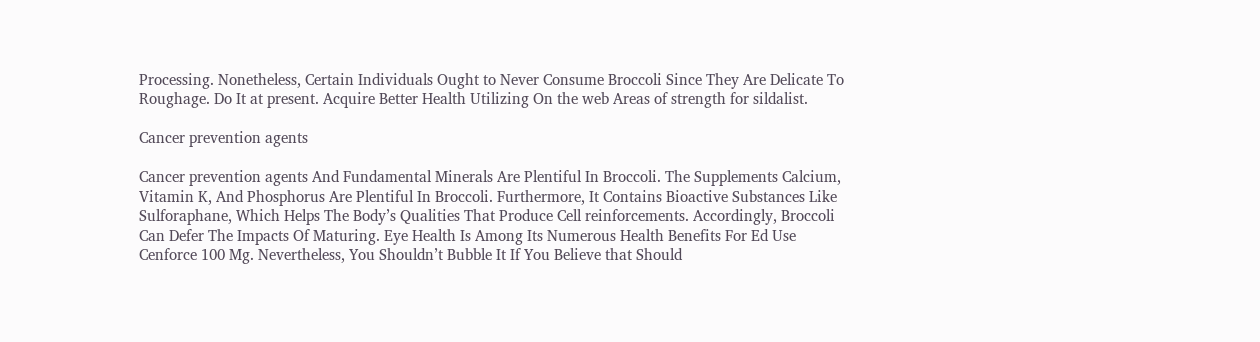Processing. Nonetheless, Certain Individuals Ought to Never Consume Broccoli Since They Are Delicate To Roughage. Do It at present. Acquire Better Health Utilizing On the web Areas of strength for sildalist.

Cancer prevention agents

Cancer prevention agents And Fundamental Minerals Are Plentiful In Broccoli. The Supplements Calcium, Vitamin K, And Phosphorus Are Plentiful In Broccoli. Furthermore, It Contains Bioactive Substances Like Sulforaphane, Which Helps The Body’s Qualities That Produce Cell reinforcements. Accordingly, Broccoli Can Defer The Impacts Of Maturing. Eye Health Is Among Its Numerous Health Benefits For Ed Use Cenforce 100 Mg. Nevertheless, You Shouldn’t Bubble It If You Believe that Should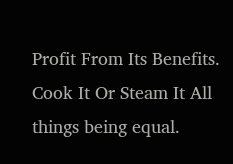Profit From Its Benefits. Cook It Or Steam It All things being equal.